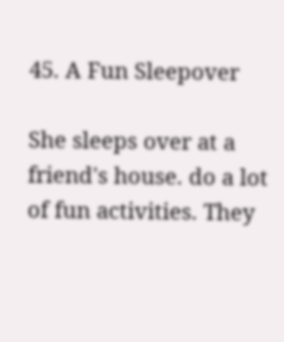45. A Fun Sleepover

She sleeps over at a friend's house. do a lot of fun activities. They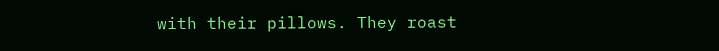with their pillows. They roast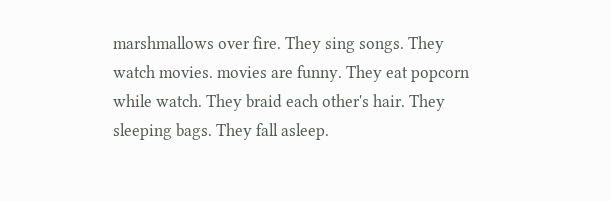marshmallows over fire. They sing songs. They watch movies. movies are funny. They eat popcorn while watch. They braid each other's hair. They sleeping bags. They fall asleep.